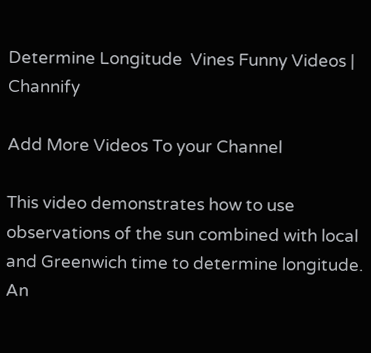Determine Longitude  Vines Funny Videos | Channify

Add More Videos To your Channel

This video demonstrates how to use observations of the sun combined with local and Greenwich time to determine longitude. An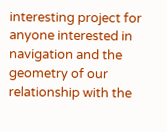interesting project for anyone interested in navigation and the geometry of our relationship with the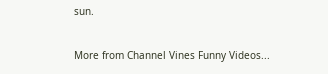sun.

More from Channel Vines Funny Videos...